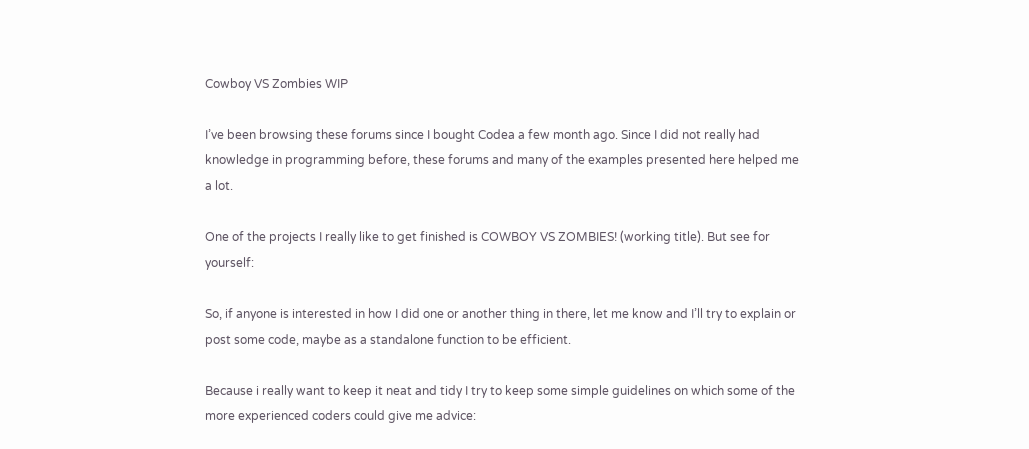Cowboy VS Zombies WIP

I’ve been browsing these forums since I bought Codea a few month ago. Since I did not really had knowledge in programming before, these forums and many of the examples presented here helped me a lot.

One of the projects I really like to get finished is COWBOY VS ZOMBIES! (working title). But see for yourself:

So, if anyone is interested in how I did one or another thing in there, let me know and I’ll try to explain or post some code, maybe as a standalone function to be efficient.

Because i really want to keep it neat and tidy I try to keep some simple guidelines on which some of the more experienced coders could give me advice: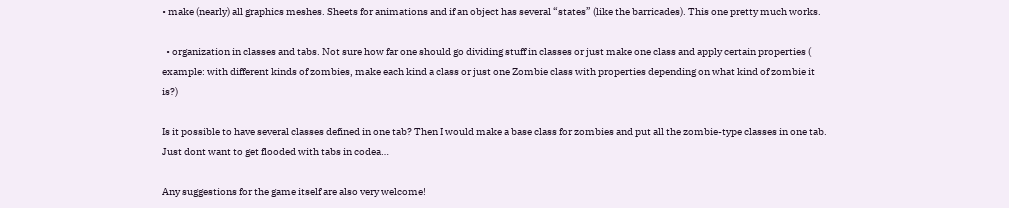• make (nearly) all graphics meshes. Sheets for animations and if an object has several “states” (like the barricades). This one pretty much works.

  • organization in classes and tabs. Not sure how far one should go dividing stuff in classes or just make one class and apply certain properties ( example: with different kinds of zombies, make each kind a class or just one Zombie class with properties depending on what kind of zombie it is?)

Is it possible to have several classes defined in one tab? Then I would make a base class for zombies and put all the zombie-type classes in one tab. Just dont want to get flooded with tabs in codea…

Any suggestions for the game itself are also very welcome!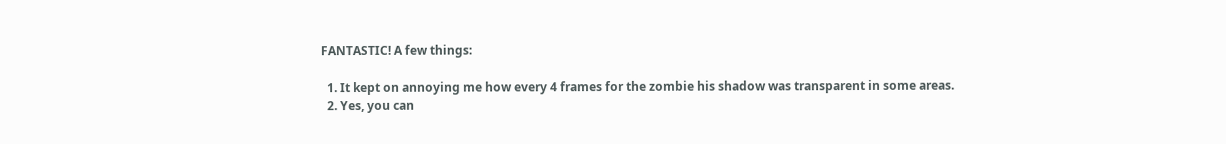FANTASTIC! A few things:

  1. It kept on annoying me how every 4 frames for the zombie his shadow was transparent in some areas.
  2. Yes, you can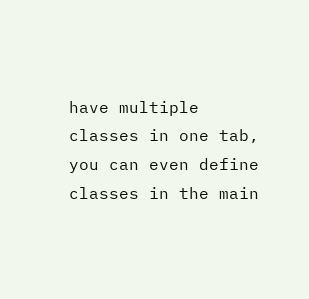have multiple classes in one tab, you can even define classes in the main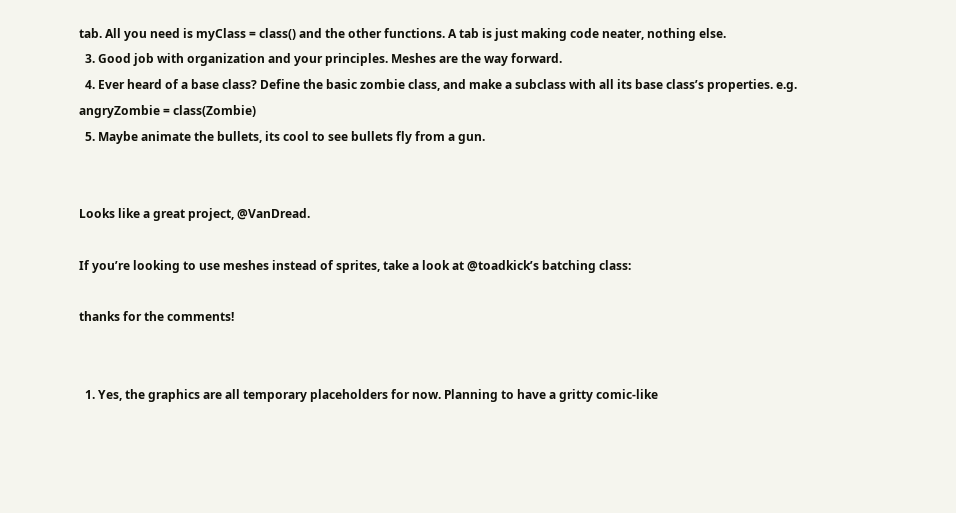tab. All you need is myClass = class() and the other functions. A tab is just making code neater, nothing else.
  3. Good job with organization and your principles. Meshes are the way forward.
  4. Ever heard of a base class? Define the basic zombie class, and make a subclass with all its base class’s properties. e.g. angryZombie = class(Zombie)
  5. Maybe animate the bullets, its cool to see bullets fly from a gun.


Looks like a great project, @VanDread.

If you’re looking to use meshes instead of sprites, take a look at @toadkick’s batching class:

thanks for the comments!


  1. Yes, the graphics are all temporary placeholders for now. Planning to have a gritty comic-like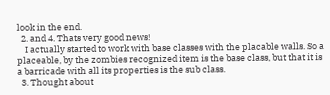look in the end.
  2. and 4. Thats very good news!
    I actually started to work with base classes with the placable walls. So a placeable, by the zombies recognized item is the base class, but that it is a barricade with all its properties is the sub class.
  3. Thought about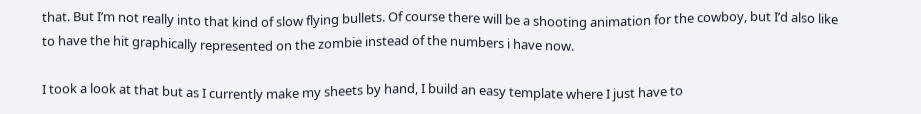that. But I’m not really into that kind of slow flying bullets. Of course there will be a shooting animation for the cowboy, but I’d also like to have the hit graphically represented on the zombie instead of the numbers i have now.

I took a look at that but as I currently make my sheets by hand, I build an easy template where I just have to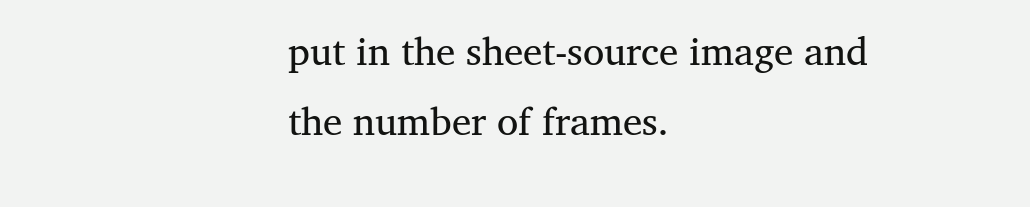put in the sheet-source image and the number of frames.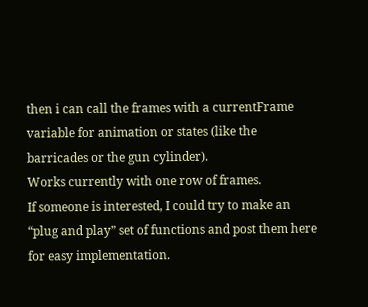then i can call the frames with a currentFrame variable for animation or states (like the barricades or the gun cylinder).
Works currently with one row of frames.
If someone is interested, I could try to make an “plug and play” set of functions and post them here for easy implementation.